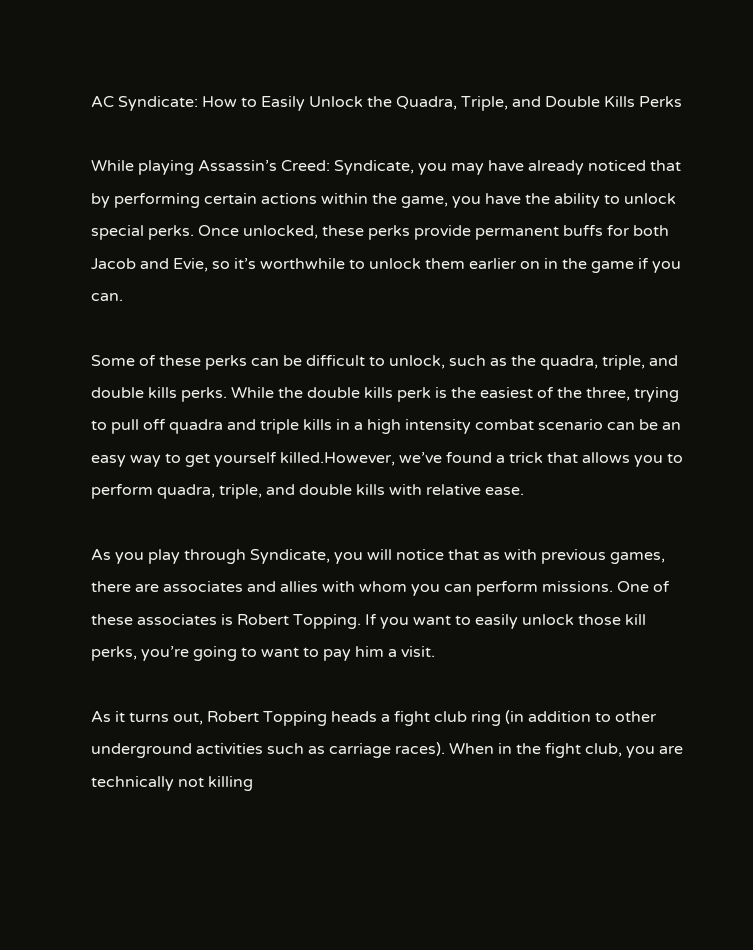AC Syndicate: How to Easily Unlock the Quadra, Triple, and Double Kills Perks

While playing Assassin’s Creed: Syndicate, you may have already noticed that by performing certain actions within the game, you have the ability to unlock special perks. Once unlocked, these perks provide permanent buffs for both Jacob and Evie, so it’s worthwhile to unlock them earlier on in the game if you can.

Some of these perks can be difficult to unlock, such as the quadra, triple, and double kills perks. While the double kills perk is the easiest of the three, trying to pull off quadra and triple kills in a high intensity combat scenario can be an easy way to get yourself killed.However, we’ve found a trick that allows you to perform quadra, triple, and double kills with relative ease.

As you play through Syndicate, you will notice that as with previous games, there are associates and allies with whom you can perform missions. One of these associates is Robert Topping. If you want to easily unlock those kill perks, you’re going to want to pay him a visit.

As it turns out, Robert Topping heads a fight club ring (in addition to other underground activities such as carriage races). When in the fight club, you are technically not killing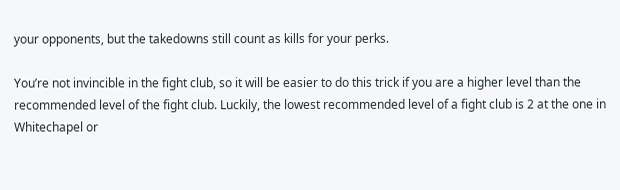your opponents, but the takedowns still count as kills for your perks.

You’re not invincible in the fight club, so it will be easier to do this trick if you are a higher level than the recommended level of the fight club. Luckily, the lowest recommended level of a fight club is 2 at the one in Whitechapel or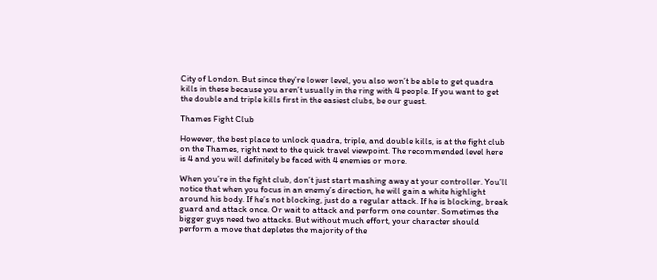City of London. But since they’re lower level, you also won’t be able to get quadra kills in these because you aren’t usually in the ring with 4 people. If you want to get the double and triple kills first in the easiest clubs, be our guest.

Thames Fight Club

However, the best place to unlock quadra, triple, and double kills, is at the fight club on the Thames, right next to the quick travel viewpoint. The recommended level here is 4 and you will definitely be faced with 4 enemies or more.

When you’re in the fight club, don’t just start mashing away at your controller. You’ll notice that when you focus in an enemy’s direction, he will gain a white highlight around his body. If he’s not blocking, just do a regular attack. If he is blocking, break guard and attack once. Or wait to attack and perform one counter. Sometimes the bigger guys need two attacks. But without much effort, your character should perform a move that depletes the majority of the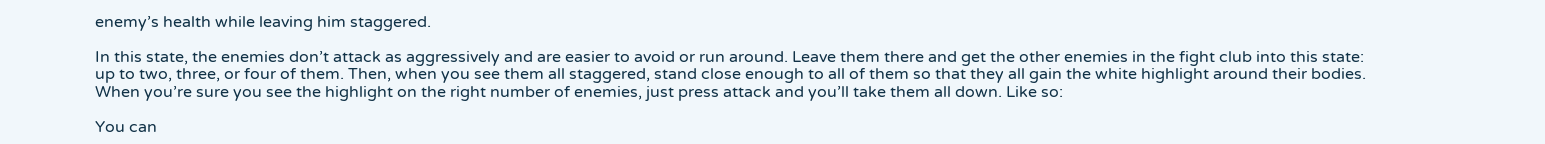enemy’s health while leaving him staggered.

In this state, the enemies don’t attack as aggressively and are easier to avoid or run around. Leave them there and get the other enemies in the fight club into this state: up to two, three, or four of them. Then, when you see them all staggered, stand close enough to all of them so that they all gain the white highlight around their bodies. When you’re sure you see the highlight on the right number of enemies, just press attack and you’ll take them all down. Like so:

You can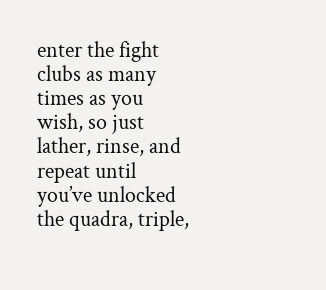enter the fight clubs as many times as you wish, so just lather, rinse, and repeat until you’ve unlocked the quadra, triple,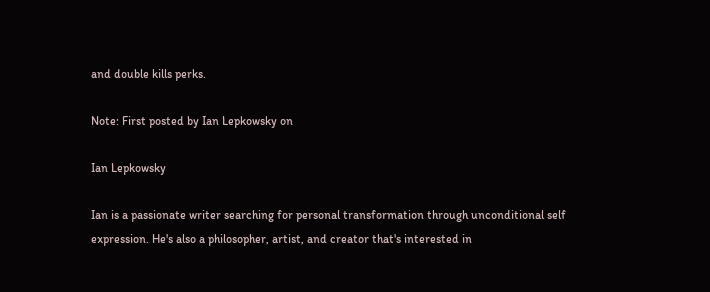and double kills perks.

Note: First posted by Ian Lepkowsky on

Ian Lepkowsky

Ian is a passionate writer searching for personal transformation through unconditional self expression. He's also a philosopher, artist, and creator that's interested in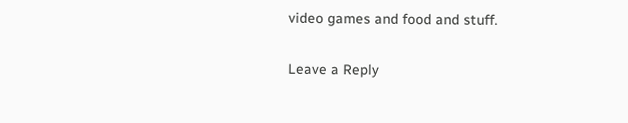video games and food and stuff.

Leave a Reply